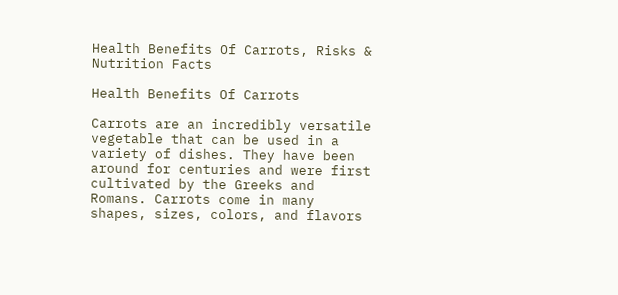Health Benefits Of Carrots, Risks & Nutrition Facts

Health Benefits Of Carrots

Carrots are an incredibly versatile vegetable that can be used in a variety of dishes. They have been around for centuries and were first cultivated by the Greeks and Romans. Carrots come in many shapes, sizes, colors, and flavors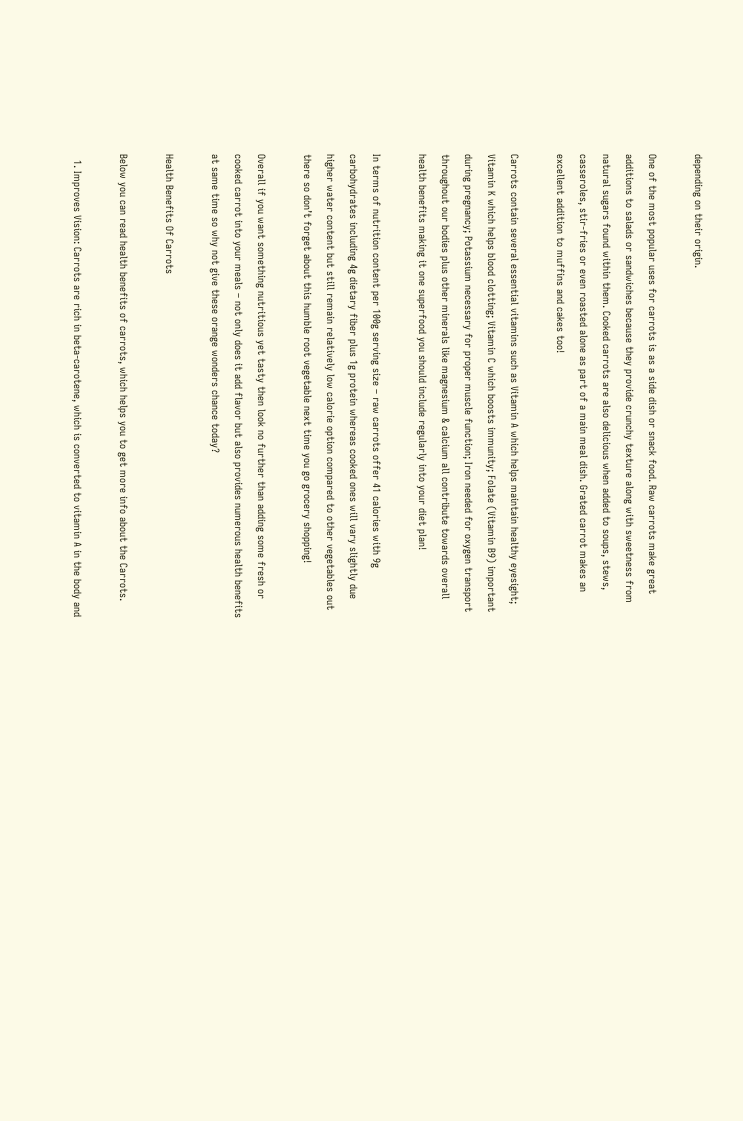depending on their origin.

One of the most popular uses for carrots is as a side dish or snack food. Raw carrots make great additions to salads or sandwiches because they provide crunchy texture along with sweetness from natural sugars found within them. Cooked carrots are also delicious when added to soups, stews, casseroles, stir-fries or even roasted alone as part of a main meal dish. Grated carrot makes an excellent addition to muffins and cakes too!

Carrots contain several essential vitamins such as Vitamin A which helps maintain healthy eyesight; Vitamin K which helps blood clotting; Vitamin C which boosts immunity; Folate (Vitamin B9) important during pregnancy; Potassium necessary for proper muscle function; Iron needed for oxygen transport throughout our bodies plus other minerals like magnesium & calcium all contribute towards overall health benefits making it one superfood you should include regularly into your diet plan!

In terms of nutrition content per 100g serving size – raw carrots offer 41 calories with 9g carbohydrates including 4g dietary fiber plus 1g protein whereas cooked ones will vary slightly due higher water content but still remain relatively low calorie option compared to other vegetables out there so don’t forget about this humble root vegetable next time you go grocery shopping!

Overall if you want something nutritious yet tasty then look no further than adding some fresh or cooked carrot into your meals – not only does it add flavor but also provides numerous health benefits at same time so why not give these orange wonders chance today?

Health Benefits Of Carrots

Below you can read health benefits of carrots, which helps you to get more info about the Carrots.

  1. Improves Vision: Carrots are rich in beta-carotene, which is converted to vitamin A in the body and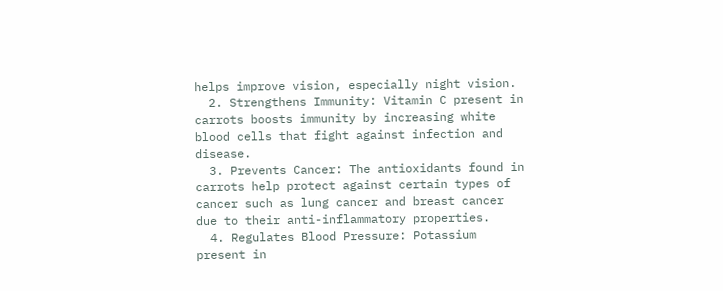helps improve vision, especially night vision.
  2. Strengthens Immunity: Vitamin C present in carrots boosts immunity by increasing white blood cells that fight against infection and disease.
  3. Prevents Cancer: The antioxidants found in carrots help protect against certain types of cancer such as lung cancer and breast cancer due to their anti-inflammatory properties.
  4. Regulates Blood Pressure: Potassium present in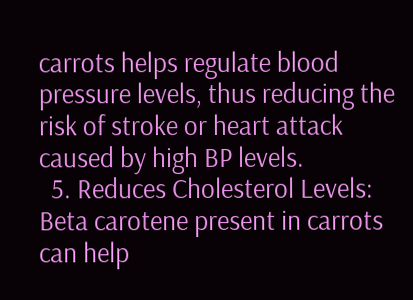carrots helps regulate blood pressure levels, thus reducing the risk of stroke or heart attack caused by high BP levels.
  5. Reduces Cholesterol Levels: Beta carotene present in carrots can help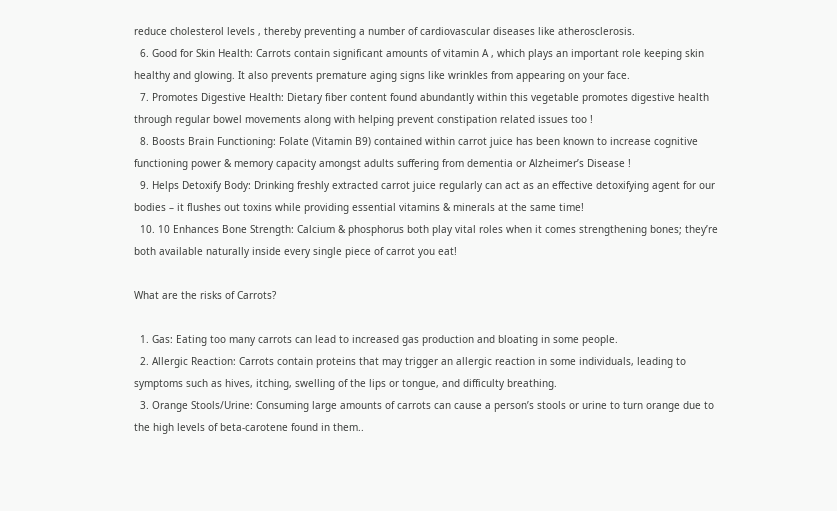reduce cholesterol levels , thereby preventing a number of cardiovascular diseases like atherosclerosis.
  6. Good for Skin Health: Carrots contain significant amounts of vitamin A , which plays an important role keeping skin healthy and glowing. It also prevents premature aging signs like wrinkles from appearing on your face.
  7. Promotes Digestive Health: Dietary fiber content found abundantly within this vegetable promotes digestive health through regular bowel movements along with helping prevent constipation related issues too !
  8. Boosts Brain Functioning: Folate (Vitamin B9) contained within carrot juice has been known to increase cognitive functioning power & memory capacity amongst adults suffering from dementia or Alzheimer’s Disease !
  9. Helps Detoxify Body: Drinking freshly extracted carrot juice regularly can act as an effective detoxifying agent for our bodies – it flushes out toxins while providing essential vitamins & minerals at the same time!
  10. 10 Enhances Bone Strength: Calcium & phosphorus both play vital roles when it comes strengthening bones; they’re both available naturally inside every single piece of carrot you eat!

What are the risks of Carrots?

  1. Gas: Eating too many carrots can lead to increased gas production and bloating in some people.
  2. Allergic Reaction: Carrots contain proteins that may trigger an allergic reaction in some individuals, leading to symptoms such as hives, itching, swelling of the lips or tongue, and difficulty breathing.
  3. Orange Stools/Urine: Consuming large amounts of carrots can cause a person’s stools or urine to turn orange due to the high levels of beta-carotene found in them..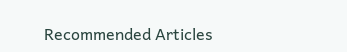Recommended Articles